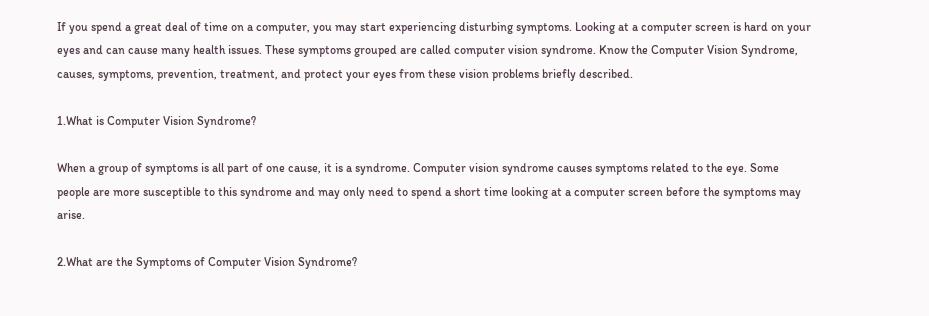If you spend a great deal of time on a computer, you may start experiencing disturbing symptoms. Looking at a computer screen is hard on your eyes and can cause many health issues. These symptoms grouped are called computer vision syndrome. Know the Computer Vision Syndrome, causes, symptoms, prevention, treatment, and protect your eyes from these vision problems briefly described.

1.What is Computer Vision Syndrome?

When a group of symptoms is all part of one cause, it is a syndrome. Computer vision syndrome causes symptoms related to the eye. Some people are more susceptible to this syndrome and may only need to spend a short time looking at a computer screen before the symptoms may arise.

2.What are the Symptoms of Computer Vision Syndrome?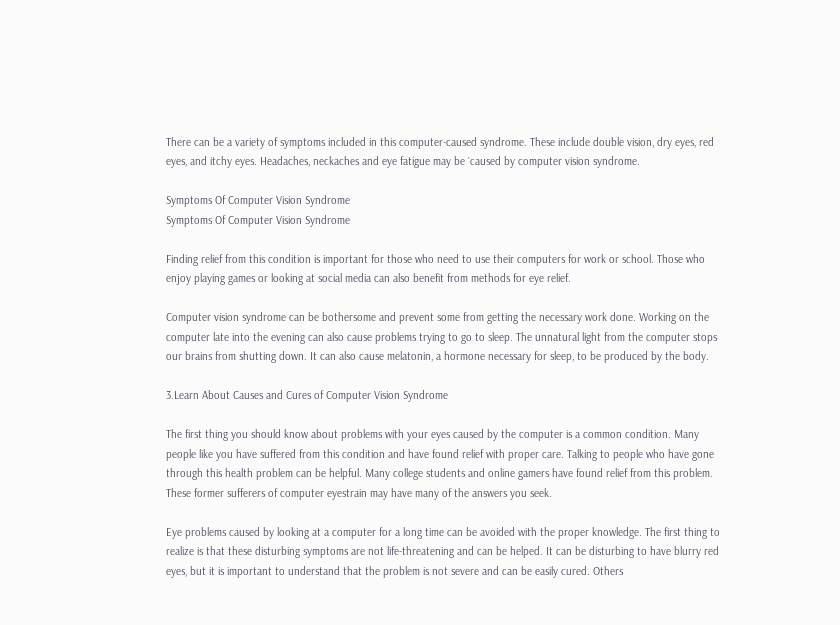There can be a variety of symptoms included in this computer-caused syndrome. These include double vision, dry eyes, red eyes, and itchy eyes. Headaches, neckaches and eye fatigue may be `caused by computer vision syndrome.

Symptoms Of Computer Vision Syndrome
Symptoms Of Computer Vision Syndrome

Finding relief from this condition is important for those who need to use their computers for work or school. Those who enjoy playing games or looking at social media can also benefit from methods for eye relief.

Computer vision syndrome can be bothersome and prevent some from getting the necessary work done. Working on the computer late into the evening can also cause problems trying to go to sleep. The unnatural light from the computer stops our brains from shutting down. It can also cause melatonin, a hormone necessary for sleep, to be produced by the body.

3.Learn About Causes and Cures of Computer Vision Syndrome

The first thing you should know about problems with your eyes caused by the computer is a common condition. Many people like you have suffered from this condition and have found relief with proper care. Talking to people who have gone through this health problem can be helpful. Many college students and online gamers have found relief from this problem. These former sufferers of computer eyestrain may have many of the answers you seek.

Eye problems caused by looking at a computer for a long time can be avoided with the proper knowledge. The first thing to realize is that these disturbing symptoms are not life-threatening and can be helped. It can be disturbing to have blurry red eyes, but it is important to understand that the problem is not severe and can be easily cured. Others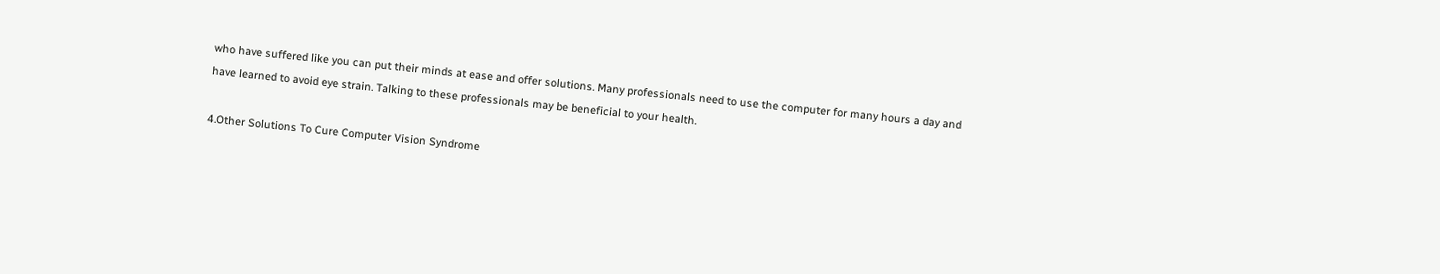who have suffered like you can put their minds at ease and offer solutions. Many professionals need to use the computer for many hours a day and have learned to avoid eye strain. Talking to these professionals may be beneficial to your health.

4.Other Solutions To Cure Computer Vision Syndrome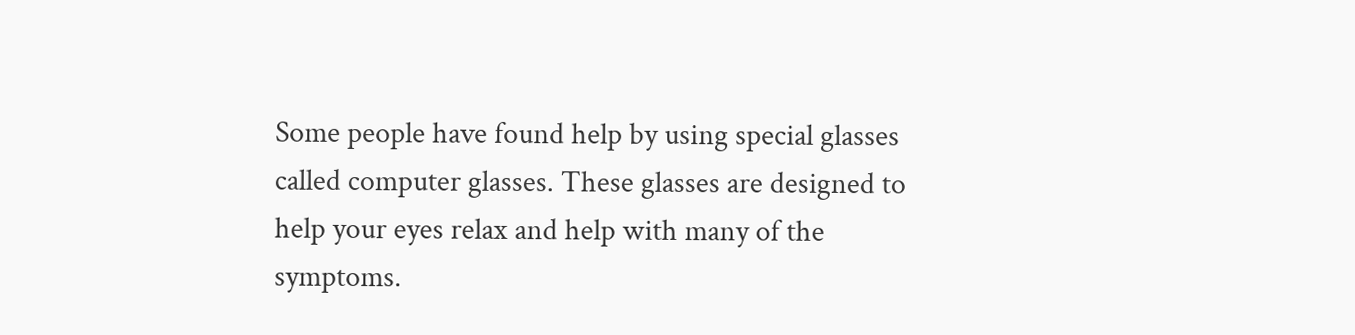Some people have found help by using special glasses called computer glasses. These glasses are designed to help your eyes relax and help with many of the symptoms.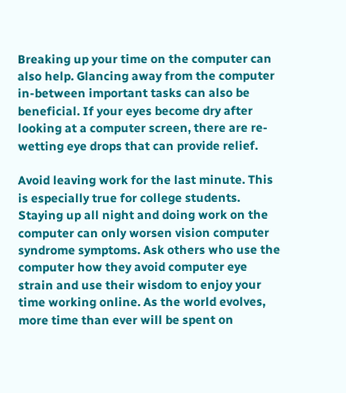Breaking up your time on the computer can also help. Glancing away from the computer in-between important tasks can also be beneficial. If your eyes become dry after looking at a computer screen, there are re-wetting eye drops that can provide relief.

Avoid leaving work for the last minute. This is especially true for college students. Staying up all night and doing work on the computer can only worsen vision computer syndrome symptoms. Ask others who use the computer how they avoid computer eye strain and use their wisdom to enjoy your time working online. As the world evolves, more time than ever will be spent on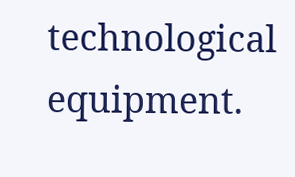technological equipment.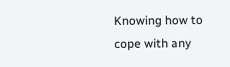Knowing how to cope with any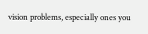vision problems, especially ones you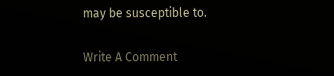may be susceptible to.

Write A Comment